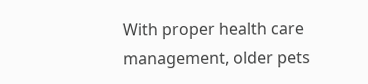With proper health care management, older pets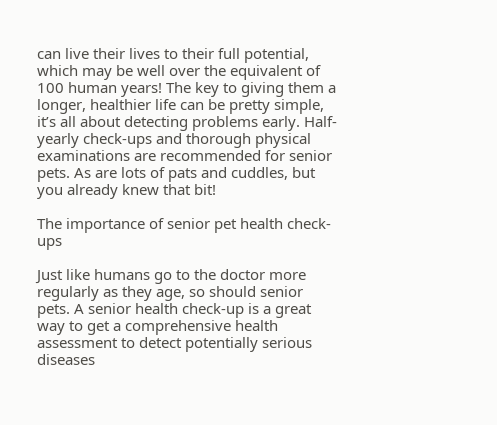can live their lives to their full potential, which may be well over the equivalent of 100 human years! The key to giving them a longer, healthier life can be pretty simple, it’s all about detecting problems early. Half-yearly check-ups and thorough physical examinations are recommended for senior pets. As are lots of pats and cuddles, but you already knew that bit!

The importance of senior pet health check-ups

Just like humans go to the doctor more regularly as they age, so should senior pets. A senior health check-up is a great way to get a comprehensive health assessment to detect potentially serious diseases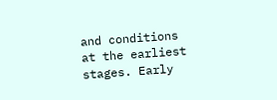and conditions at the earliest stages. Early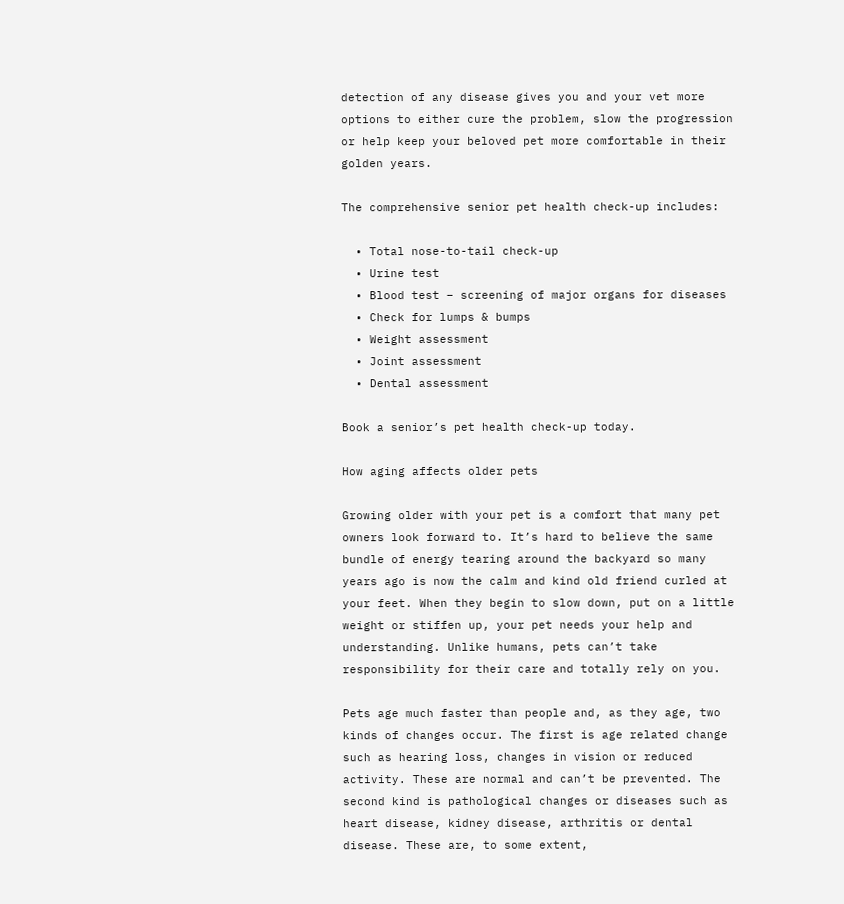detection of any disease gives you and your vet more options to either cure the problem, slow the progression or help keep your beloved pet more comfortable in their golden years.

The comprehensive senior pet health check-up includes:

  • Total nose-to-tail check-up
  • Urine test
  • Blood test – screening of major organs for diseases
  • Check for lumps & bumps
  • Weight assessment
  • Joint assessment
  • Dental assessment

Book a senior’s pet health check-up today.

How aging affects older pets

Growing older with your pet is a comfort that many pet owners look forward to. It’s hard to believe the same bundle of energy tearing around the backyard so many years ago is now the calm and kind old friend curled at your feet. When they begin to slow down, put on a little weight or stiffen up, your pet needs your help and understanding. Unlike humans, pets can’t take responsibility for their care and totally rely on you.

Pets age much faster than people and, as they age, two kinds of changes occur. The first is age related change such as hearing loss, changes in vision or reduced activity. These are normal and can’t be prevented. The second kind is pathological changes or diseases such as heart disease, kidney disease, arthritis or dental disease. These are, to some extent,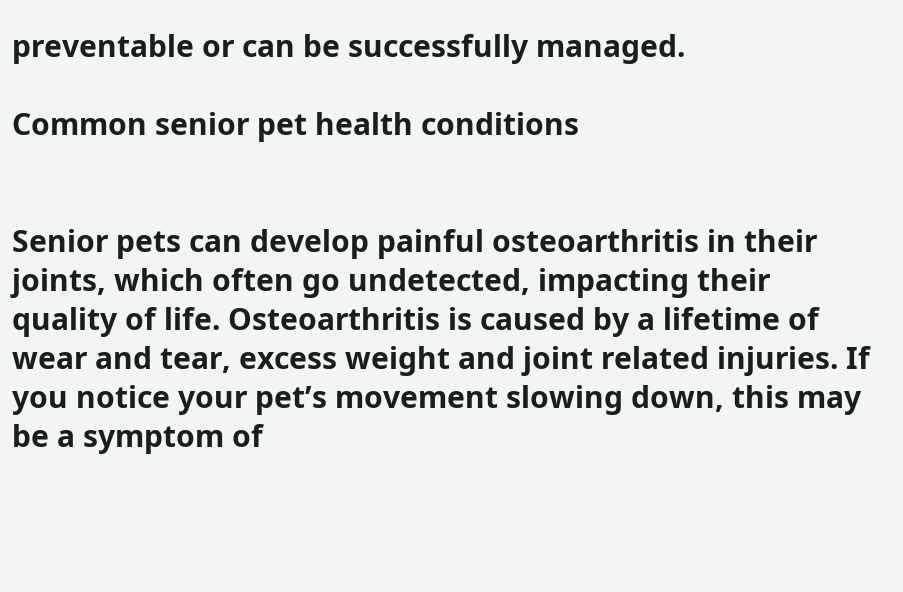preventable or can be successfully managed.

Common senior pet health conditions


Senior pets can develop painful osteoarthritis in their joints, which often go undetected, impacting their quality of life. Osteoarthritis is caused by a lifetime of wear and tear, excess weight and joint related injuries. If you notice your pet’s movement slowing down, this may be a symptom of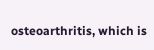osteoarthritis, which is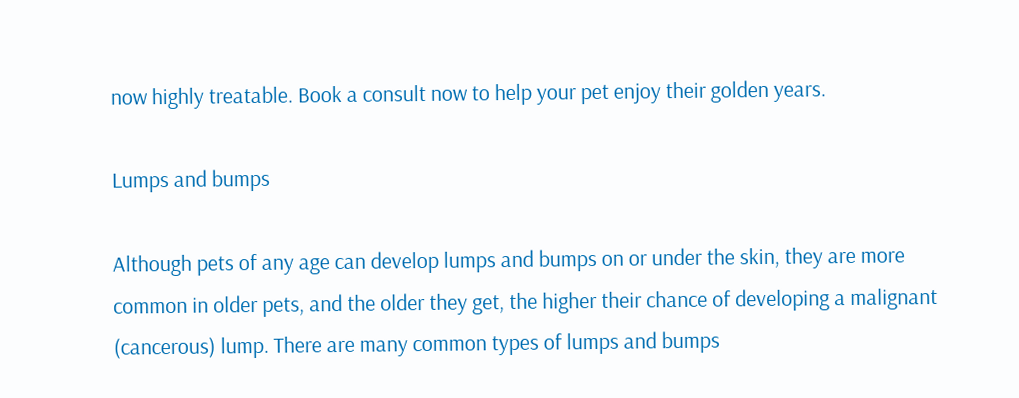now highly treatable. Book a consult now to help your pet enjoy their golden years.

Lumps and bumps

Although pets of any age can develop lumps and bumps on or under the skin, they are more common in older pets, and the older they get, the higher their chance of developing a malignant (cancerous) lump. There are many common types of lumps and bumps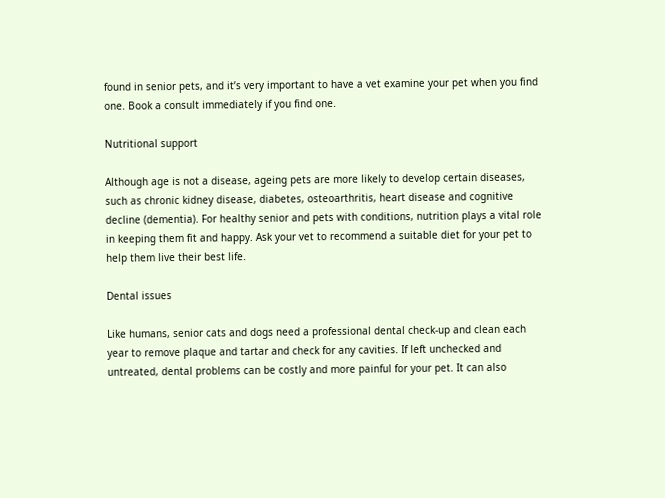found in senior pets, and it’s very important to have a vet examine your pet when you find one. Book a consult immediately if you find one.

Nutritional support

Although age is not a disease, ageing pets are more likely to develop certain diseases, such as chronic kidney disease, diabetes, osteoarthritis, heart disease and cognitive decline (dementia). For healthy senior and pets with conditions, nutrition plays a vital role in keeping them fit and happy. Ask your vet to recommend a suitable diet for your pet to help them live their best life.

Dental issues

Like humans, senior cats and dogs need a professional dental check-up and clean each year to remove plaque and tartar and check for any cavities. If left unchecked and untreated, dental problems can be costly and more painful for your pet. It can also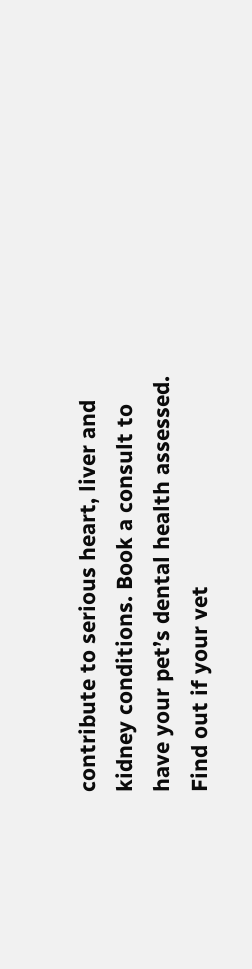contribute to serious heart, liver and kidney conditions. Book a consult to have your pet’s dental health assessed. Find out if your vet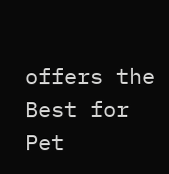offers the Best for Pet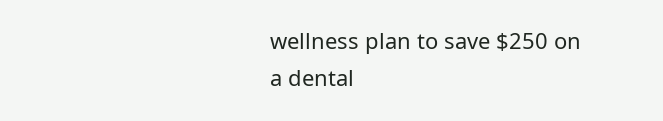wellness plan to save $250 on a dental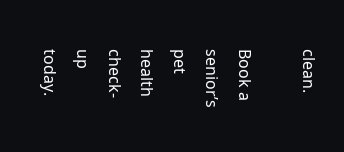clean.

Book a senior’s pet health check-up today.